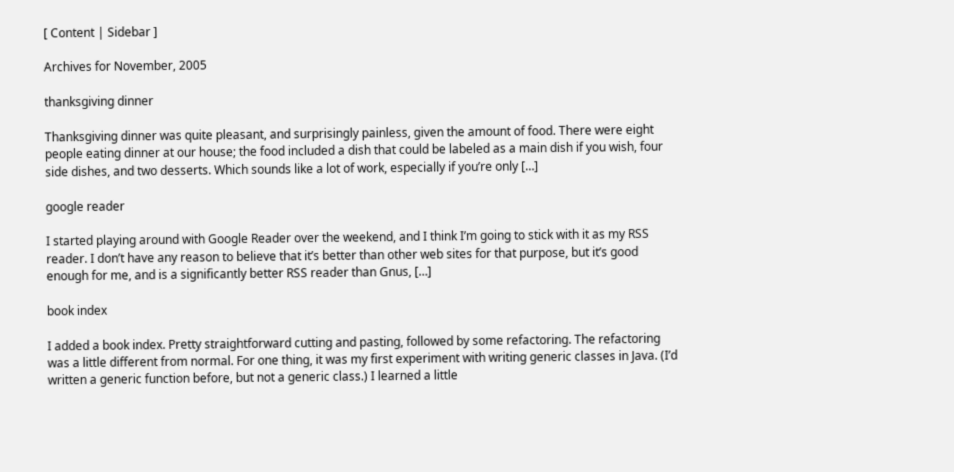[ Content | Sidebar ]

Archives for November, 2005

thanksgiving dinner

Thanksgiving dinner was quite pleasant, and surprisingly painless, given the amount of food. There were eight people eating dinner at our house; the food included a dish that could be labeled as a main dish if you wish, four side dishes, and two desserts. Which sounds like a lot of work, especially if you’re only […]

google reader

I started playing around with Google Reader over the weekend, and I think I’m going to stick with it as my RSS reader. I don’t have any reason to believe that it’s better than other web sites for that purpose, but it’s good enough for me, and is a significantly better RSS reader than Gnus, […]

book index

I added a book index. Pretty straightforward cutting and pasting, followed by some refactoring. The refactoring was a little different from normal. For one thing, it was my first experiment with writing generic classes in Java. (I’d written a generic function before, but not a generic class.) I learned a little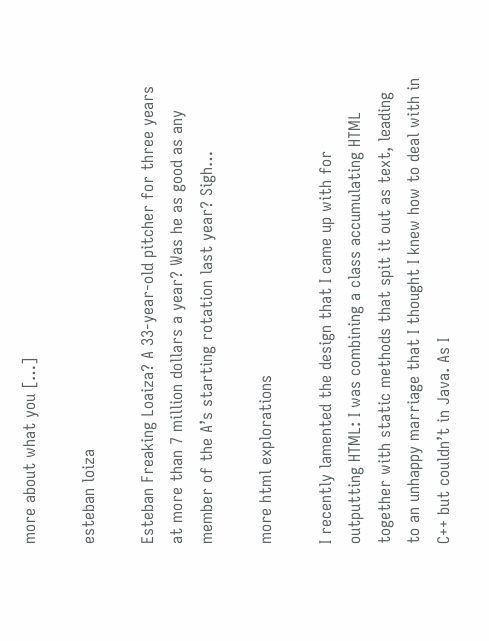more about what you […]

esteban loiza

Esteban Freaking Loaiza? A 33-year-old pitcher for three years at more than 7 million dollars a year? Was he as good as any member of the A’s starting rotation last year? Sigh…

more html explorations

I recently lamented the design that I came up with for outputting HTML: I was combining a class accumulating HTML together with static methods that spit it out as text, leading to an unhappy marriage that I thought I knew how to deal with in C++ but couldn’t in Java. As I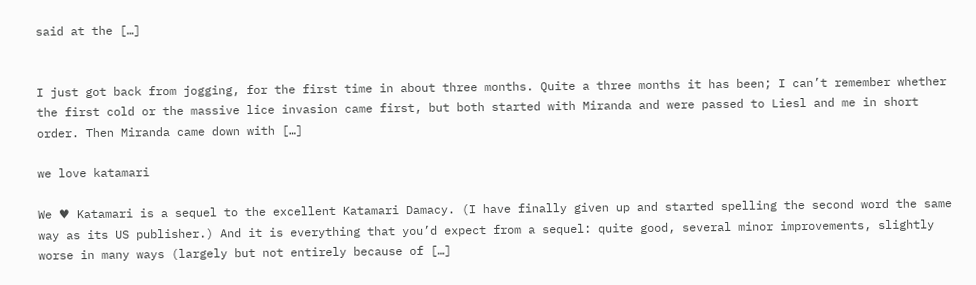said at the […]


I just got back from jogging, for the first time in about three months. Quite a three months it has been; I can’t remember whether the first cold or the massive lice invasion came first, but both started with Miranda and were passed to Liesl and me in short order. Then Miranda came down with […]

we love katamari

We ♥ Katamari is a sequel to the excellent Katamari Damacy. (I have finally given up and started spelling the second word the same way as its US publisher.) And it is everything that you’d expect from a sequel: quite good, several minor improvements, slightly worse in many ways (largely but not entirely because of […]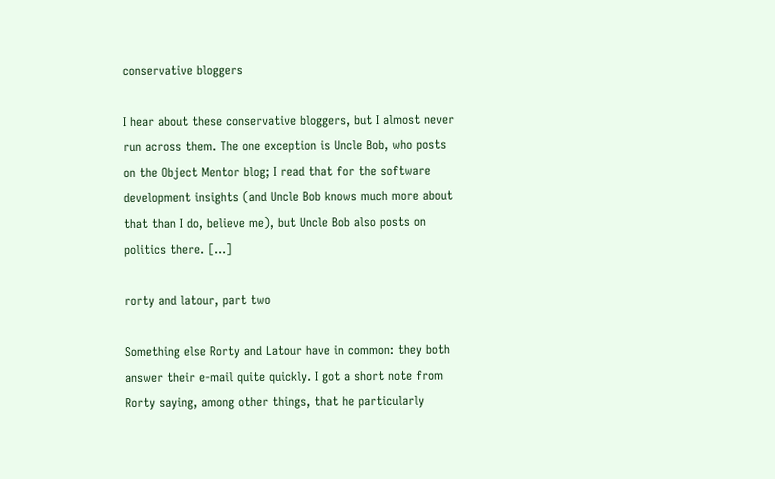conservative bloggers

I hear about these conservative bloggers, but I almost never run across them. The one exception is Uncle Bob, who posts on the Object Mentor blog; I read that for the software development insights (and Uncle Bob knows much more about that than I do, believe me), but Uncle Bob also posts on politics there. […]

rorty and latour, part two

Something else Rorty and Latour have in common: they both answer their e-mail quite quickly. I got a short note from Rorty saying, among other things, that he particularly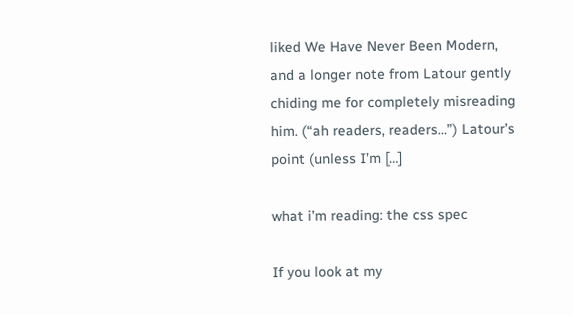liked We Have Never Been Modern, and a longer note from Latour gently chiding me for completely misreading him. (“ah readers, readers…”) Latour’s point (unless I’m […]

what i’m reading: the css spec

If you look at my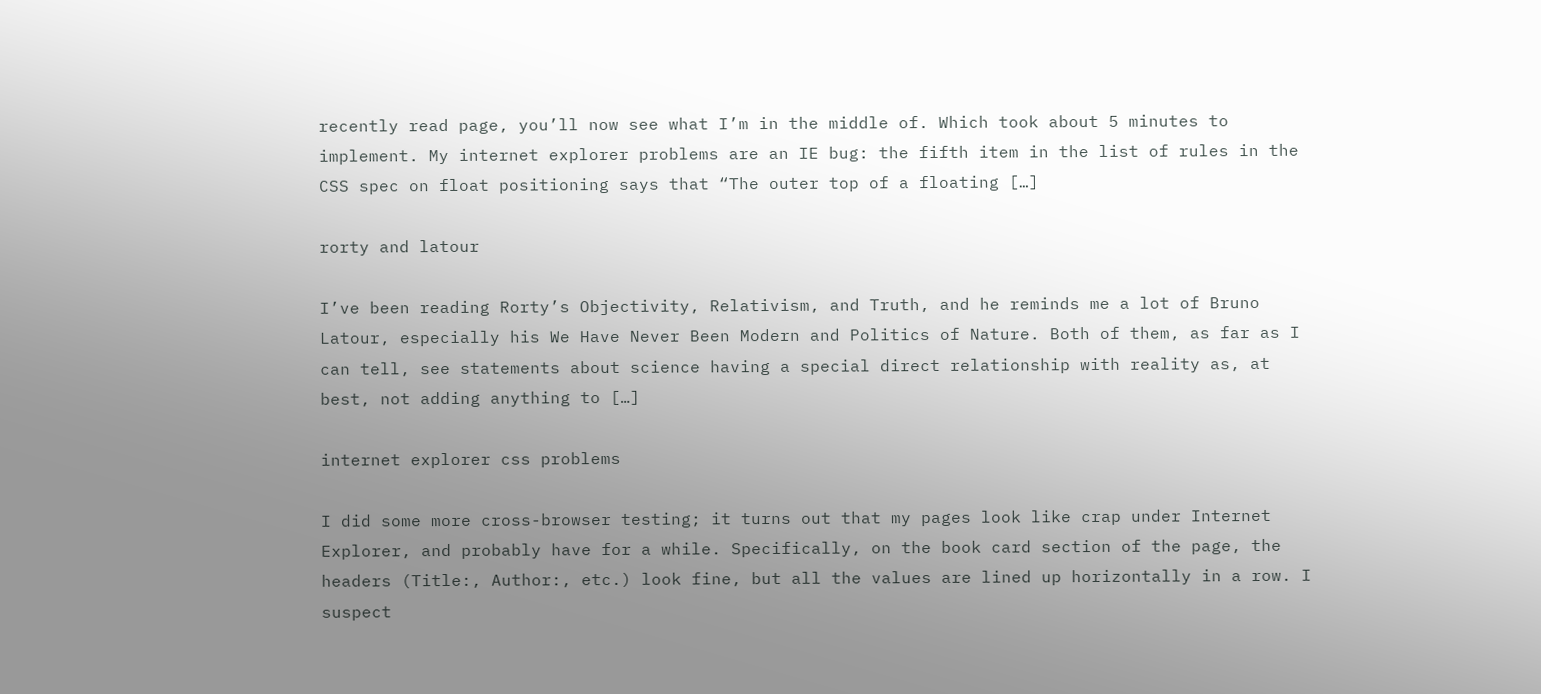recently read page, you’ll now see what I’m in the middle of. Which took about 5 minutes to implement. My internet explorer problems are an IE bug: the fifth item in the list of rules in the CSS spec on float positioning says that “The outer top of a floating […]

rorty and latour

I’ve been reading Rorty’s Objectivity, Relativism, and Truth, and he reminds me a lot of Bruno Latour, especially his We Have Never Been Modern and Politics of Nature. Both of them, as far as I can tell, see statements about science having a special direct relationship with reality as, at best, not adding anything to […]

internet explorer css problems

I did some more cross-browser testing; it turns out that my pages look like crap under Internet Explorer, and probably have for a while. Specifically, on the book card section of the page, the headers (Title:, Author:, etc.) look fine, but all the values are lined up horizontally in a row. I suspect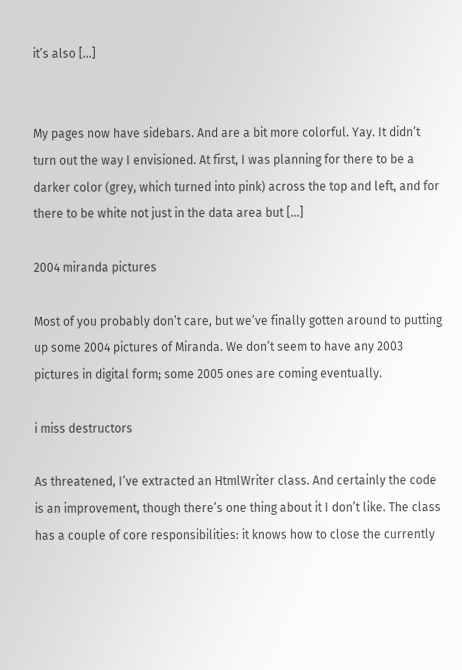it’s also […]


My pages now have sidebars. And are a bit more colorful. Yay. It didn’t turn out the way I envisioned. At first, I was planning for there to be a darker color (grey, which turned into pink) across the top and left, and for there to be white not just in the data area but […]

2004 miranda pictures

Most of you probably don’t care, but we’ve finally gotten around to putting up some 2004 pictures of Miranda. We don’t seem to have any 2003 pictures in digital form; some 2005 ones are coming eventually.

i miss destructors

As threatened, I’ve extracted an HtmlWriter class. And certainly the code is an improvement, though there’s one thing about it I don’t like. The class has a couple of core responsibilities: it knows how to close the currently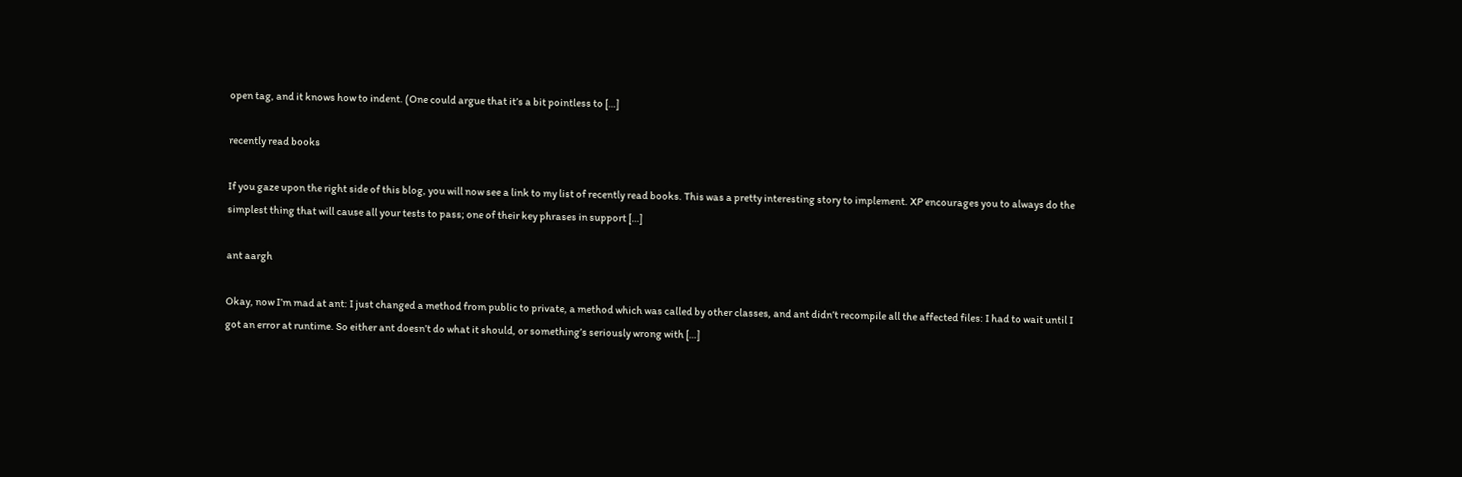open tag, and it knows how to indent. (One could argue that it’s a bit pointless to […]

recently read books

If you gaze upon the right side of this blog, you will now see a link to my list of recently read books. This was a pretty interesting story to implement. XP encourages you to always do the simplest thing that will cause all your tests to pass; one of their key phrases in support […]

ant aargh

Okay, now I’m mad at ant: I just changed a method from public to private, a method which was called by other classes, and ant didn’t recompile all the affected files: I had to wait until I got an error at runtime. So either ant doesn’t do what it should, or something’s seriously wrong with […]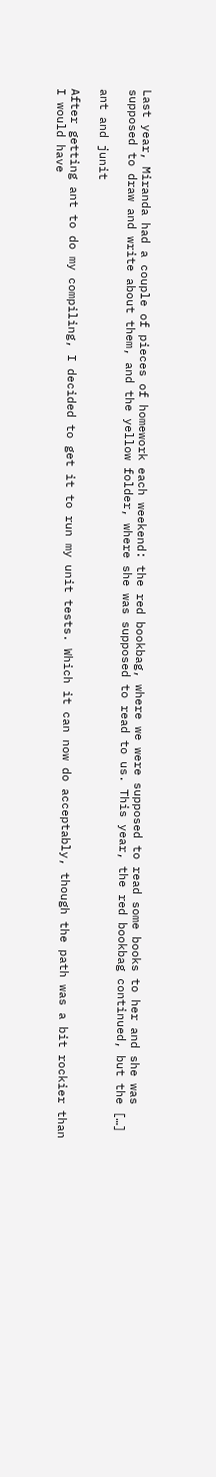Last year, Miranda had a couple of pieces of homework each weekend: the red bookbag, where we were supposed to read some books to her and she was supposed to draw and write about them, and the yellow folder, where she was supposed to read to us. This year, the red bookbag continued, but the […]

ant and junit

After getting ant to do my compiling, I decided to get it to run my unit tests. Which it can now do acceptably, though the path was a bit rockier than I would have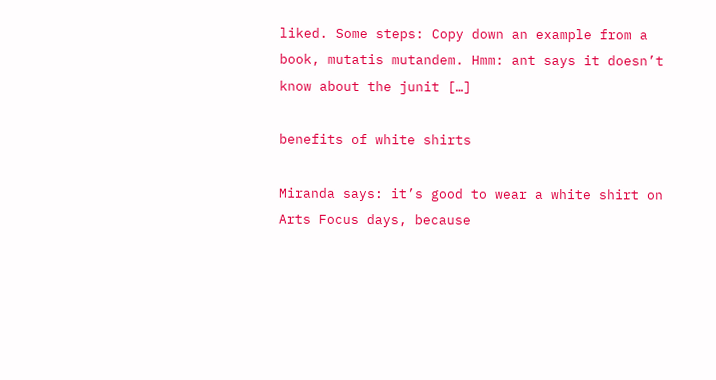liked. Some steps: Copy down an example from a book, mutatis mutandem. Hmm: ant says it doesn’t know about the junit […]

benefits of white shirts

Miranda says: it’s good to wear a white shirt on Arts Focus days, because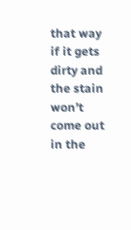that way if it gets dirty and the stain won’t come out in the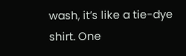wash, it’s like a tie-dye shirt. One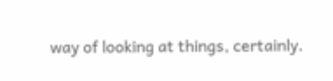way of looking at things, certainly.